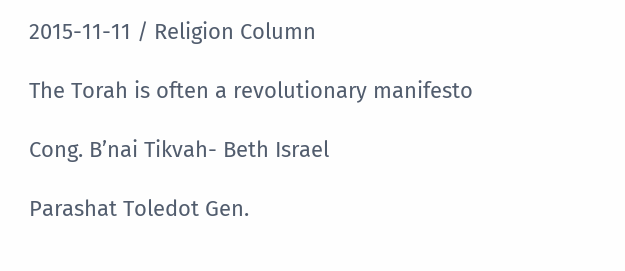2015-11-11 / Religion Column

The Torah is often a revolutionary manifesto

Cong. B’nai Tikvah- Beth Israel

Parashat Toledot Gen.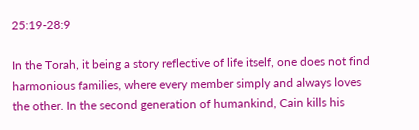25:19-28:9

In the Torah, it being a story reflective of life itself, one does not find harmonious families, where every member simply and always loves the other. In the second generation of humankind, Cain kills his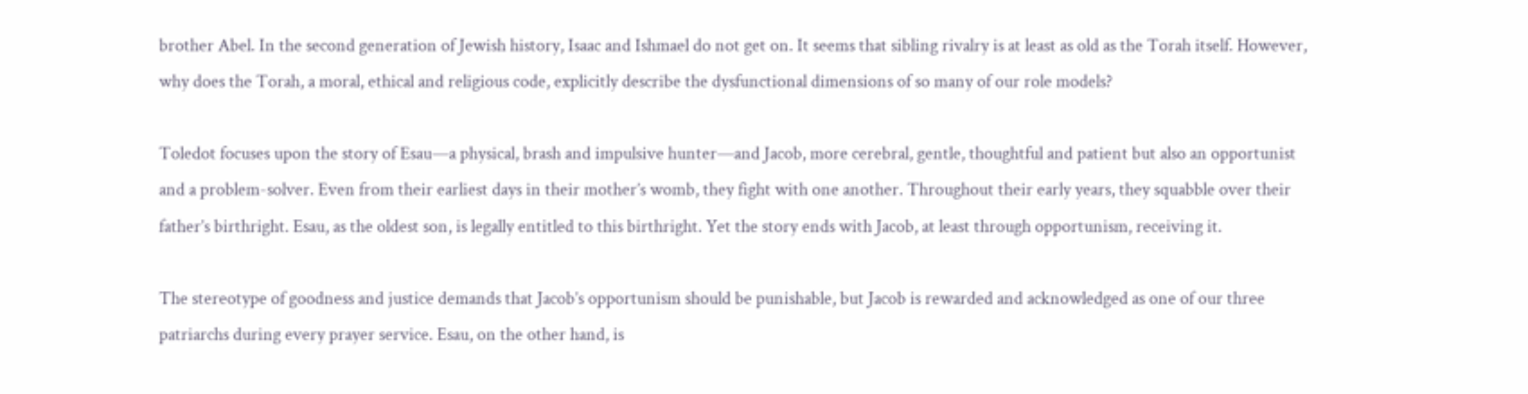brother Abel. In the second generation of Jewish history, Isaac and Ishmael do not get on. It seems that sibling rivalry is at least as old as the Torah itself. However, why does the Torah, a moral, ethical and religious code, explicitly describe the dysfunctional dimensions of so many of our role models?

Toledot focuses upon the story of Esau—a physical, brash and impulsive hunter—and Jacob, more cerebral, gentle, thoughtful and patient but also an opportunist and a problem-solver. Even from their earliest days in their mother’s womb, they fight with one another. Throughout their early years, they squabble over their father’s birthright. Esau, as the oldest son, is legally entitled to this birthright. Yet the story ends with Jacob, at least through opportunism, receiving it.

The stereotype of goodness and justice demands that Jacob’s opportunism should be punishable, but Jacob is rewarded and acknowledged as one of our three patriarchs during every prayer service. Esau, on the other hand, is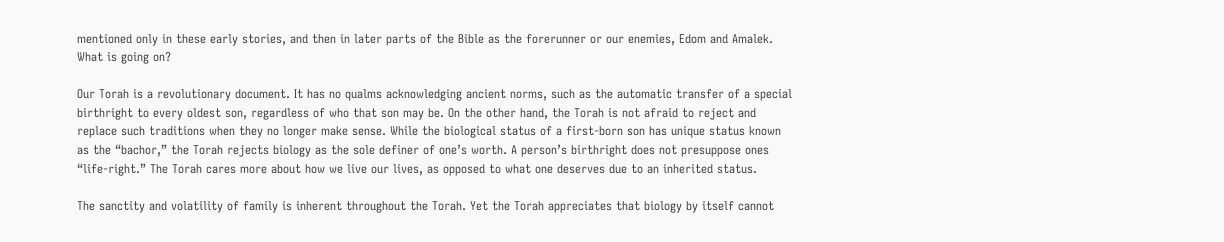mentioned only in these early stories, and then in later parts of the Bible as the forerunner or our enemies, Edom and Amalek. What is going on?

Our Torah is a revolutionary document. It has no qualms acknowledging ancient norms, such as the automatic transfer of a special birthright to every oldest son, regardless of who that son may be. On the other hand, the Torah is not afraid to reject and replace such traditions when they no longer make sense. While the biological status of a first-born son has unique status known as the “bachor,” the Torah rejects biology as the sole definer of one’s worth. A person’s birthright does not presuppose ones “life-right.” The Torah cares more about how we live our lives, as opposed to what one deserves due to an inherited status.

The sanctity and volatility of family is inherent throughout the Torah. Yet the Torah appreciates that biology by itself cannot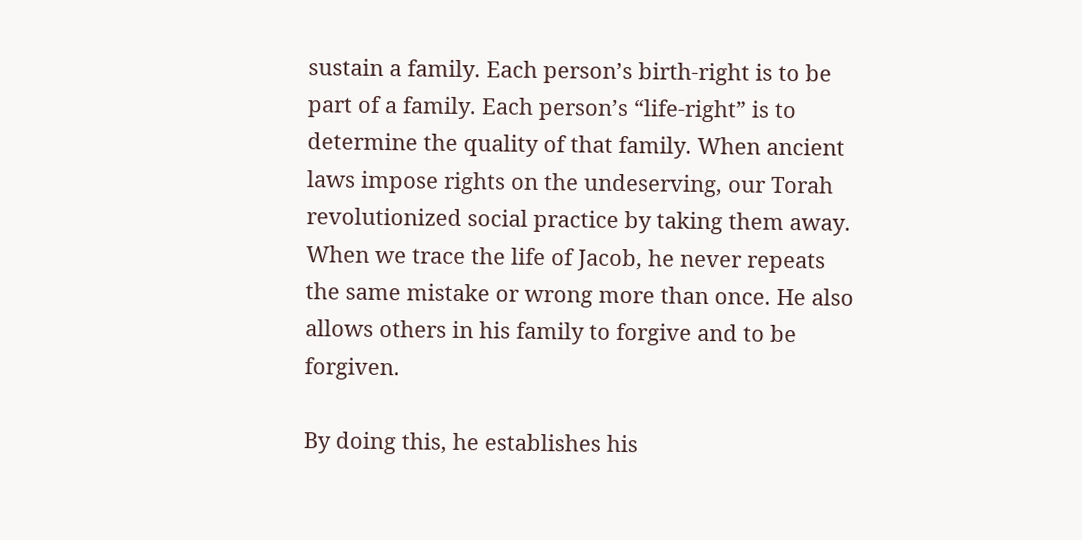sustain a family. Each person’s birth-right is to be part of a family. Each person’s “life-right” is to determine the quality of that family. When ancient laws impose rights on the undeserving, our Torah revolutionized social practice by taking them away. When we trace the life of Jacob, he never repeats the same mistake or wrong more than once. He also allows others in his family to forgive and to be forgiven.

By doing this, he establishes his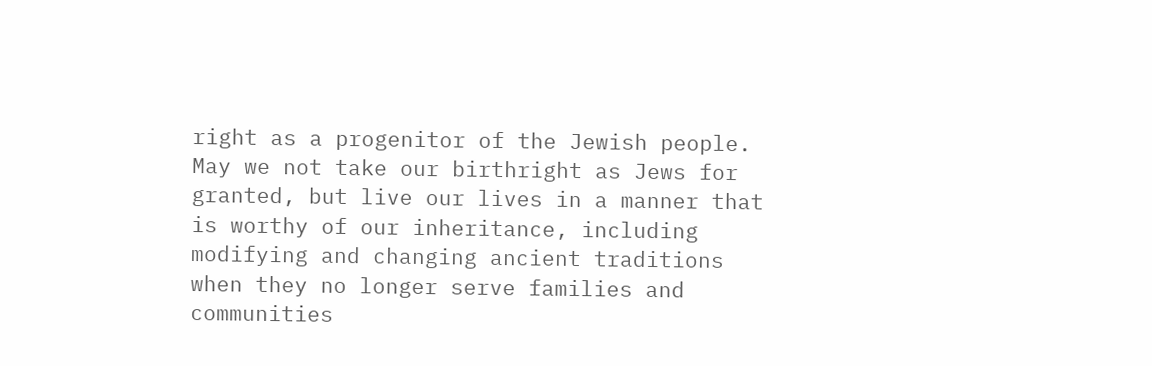right as a progenitor of the Jewish people. May we not take our birthright as Jews for granted, but live our lives in a manner that is worthy of our inheritance, including modifying and changing ancient traditions when they no longer serve families and communities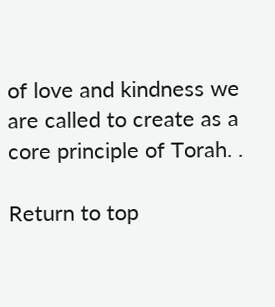of love and kindness we are called to create as a core principle of Torah. .

Return to top